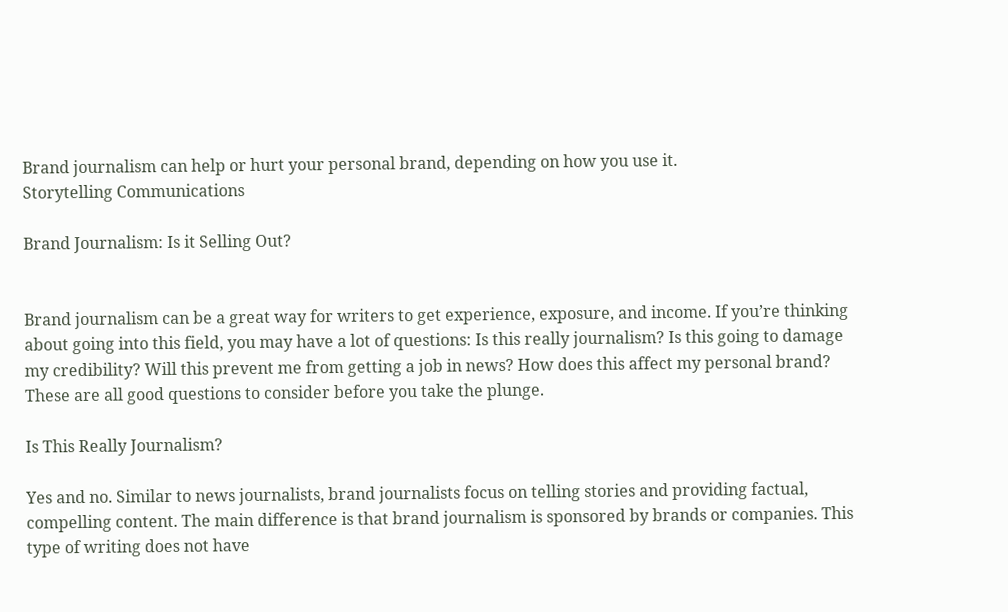Brand journalism can help or hurt your personal brand, depending on how you use it.
Storytelling Communications

Brand Journalism: Is it Selling Out?


Brand journalism can be a great way for writers to get experience, exposure, and income. If you’re thinking about going into this field, you may have a lot of questions: Is this really journalism? Is this going to damage my credibility? Will this prevent me from getting a job in news? How does this affect my personal brand? These are all good questions to consider before you take the plunge.

Is This Really Journalism?

Yes and no. Similar to news journalists, brand journalists focus on telling stories and providing factual, compelling content. The main difference is that brand journalism is sponsored by brands or companies. This type of writing does not have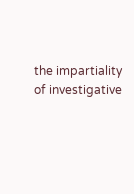the impartiality of investigative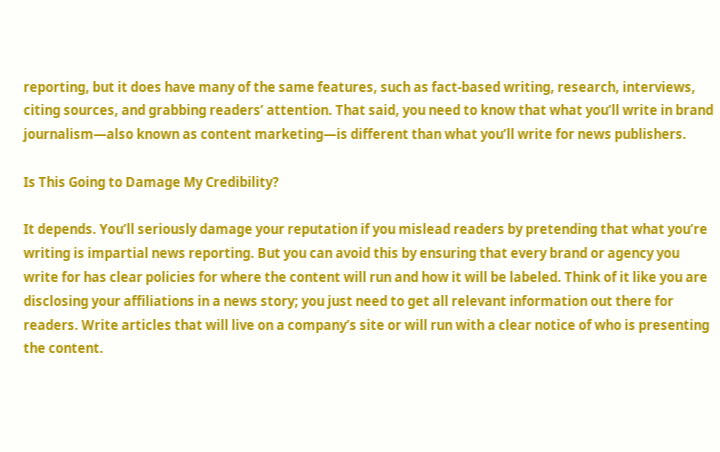reporting, but it does have many of the same features, such as fact-based writing, research, interviews, citing sources, and grabbing readers’ attention. That said, you need to know that what you’ll write in brand journalism—also known as content marketing—is different than what you’ll write for news publishers.

Is This Going to Damage My Credibility?

It depends. You’ll seriously damage your reputation if you mislead readers by pretending that what you’re writing is impartial news reporting. But you can avoid this by ensuring that every brand or agency you write for has clear policies for where the content will run and how it will be labeled. Think of it like you are disclosing your affiliations in a news story; you just need to get all relevant information out there for readers. Write articles that will live on a company’s site or will run with a clear notice of who is presenting the content.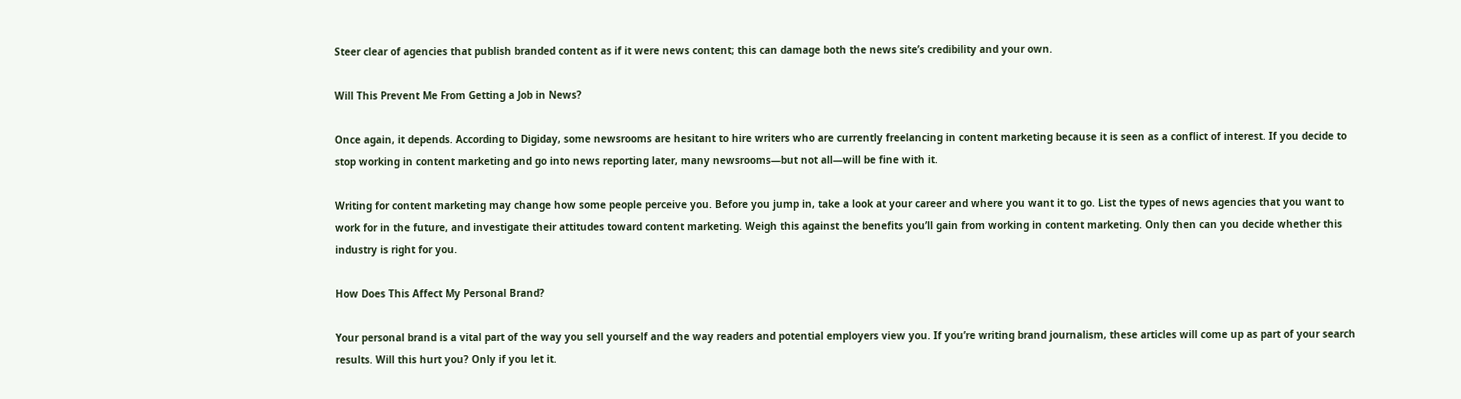Steer clear of agencies that publish branded content as if it were news content; this can damage both the news site’s credibility and your own.

Will This Prevent Me From Getting a Job in News?

Once again, it depends. According to Digiday, some newsrooms are hesitant to hire writers who are currently freelancing in content marketing because it is seen as a conflict of interest. If you decide to stop working in content marketing and go into news reporting later, many newsrooms—but not all—will be fine with it.

Writing for content marketing may change how some people perceive you. Before you jump in, take a look at your career and where you want it to go. List the types of news agencies that you want to work for in the future, and investigate their attitudes toward content marketing. Weigh this against the benefits you’ll gain from working in content marketing. Only then can you decide whether this industry is right for you.

How Does This Affect My Personal Brand?

Your personal brand is a vital part of the way you sell yourself and the way readers and potential employers view you. If you’re writing brand journalism, these articles will come up as part of your search results. Will this hurt you? Only if you let it.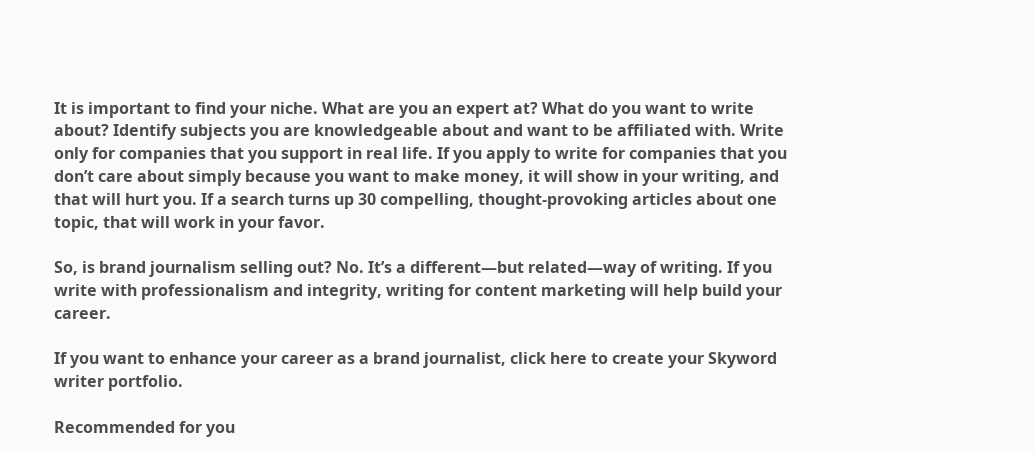It is important to find your niche. What are you an expert at? What do you want to write about? Identify subjects you are knowledgeable about and want to be affiliated with. Write only for companies that you support in real life. If you apply to write for companies that you don’t care about simply because you want to make money, it will show in your writing, and that will hurt you. If a search turns up 30 compelling, thought-provoking articles about one topic, that will work in your favor.

So, is brand journalism selling out? No. It’s a different—but related—way of writing. If you write with professionalism and integrity, writing for content marketing will help build your career.

If you want to enhance your career as a brand journalist, click here to create your Skyword writer portfolio.

Recommended for you